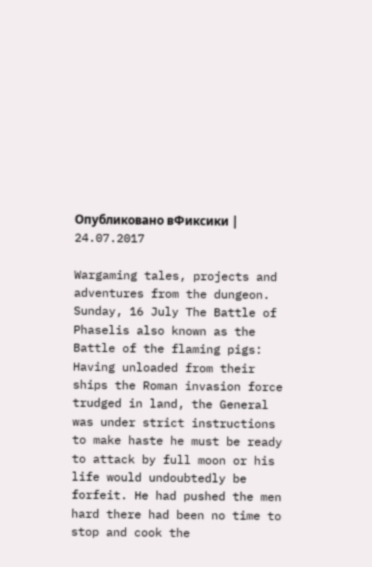Опубликовано вФиксики | 24.07.2017

Wargaming tales, projects and adventures from the dungeon. Sunday, 16 July The Battle of Phaselis also known as the Battle of the flaming pigs: Having unloaded from their ships the Roman invasion force trudged in land, the General was under strict instructions to make haste he must be ready to attack by full moon or his life would undoubtedly be forfeit. He had pushed the men hard there had been no time to stop and cook the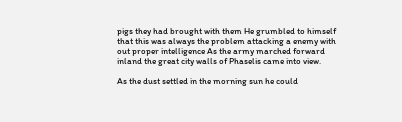pigs they had brought with them He grumbled to himself that this was always the problem attacking a enemy with out proper intelligence As the army marched forward inland the great city walls of Phaselis came into view.

As the dust settled in the morning sun he could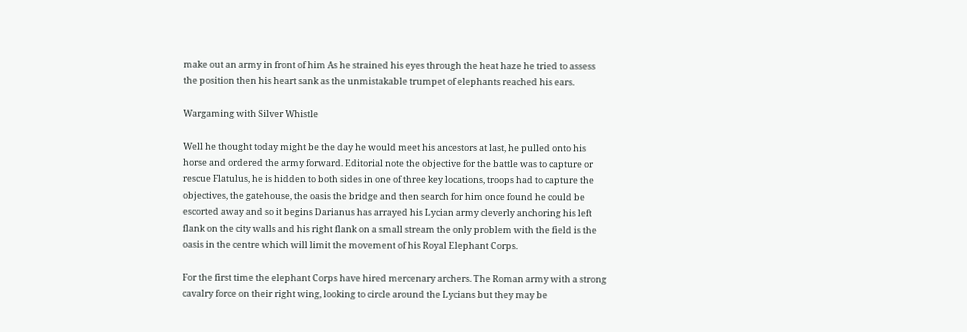make out an army in front of him As he strained his eyes through the heat haze he tried to assess the position then his heart sank as the unmistakable trumpet of elephants reached his ears.

Wargaming with Silver Whistle

Well he thought today might be the day he would meet his ancestors at last, he pulled onto his horse and ordered the army forward. Editorial note the objective for the battle was to capture or rescue Flatulus, he is hidden to both sides in one of three key locations, troops had to capture the objectives, the gatehouse, the oasis the bridge and then search for him once found he could be escorted away and so it begins Darianus has arrayed his Lycian army cleverly anchoring his left flank on the city walls and his right flank on a small stream the only problem with the field is the oasis in the centre which will limit the movement of his Royal Elephant Corps.

For the first time the elephant Corps have hired mercenary archers. The Roman army with a strong cavalry force on their right wing, looking to circle around the Lycians but they may be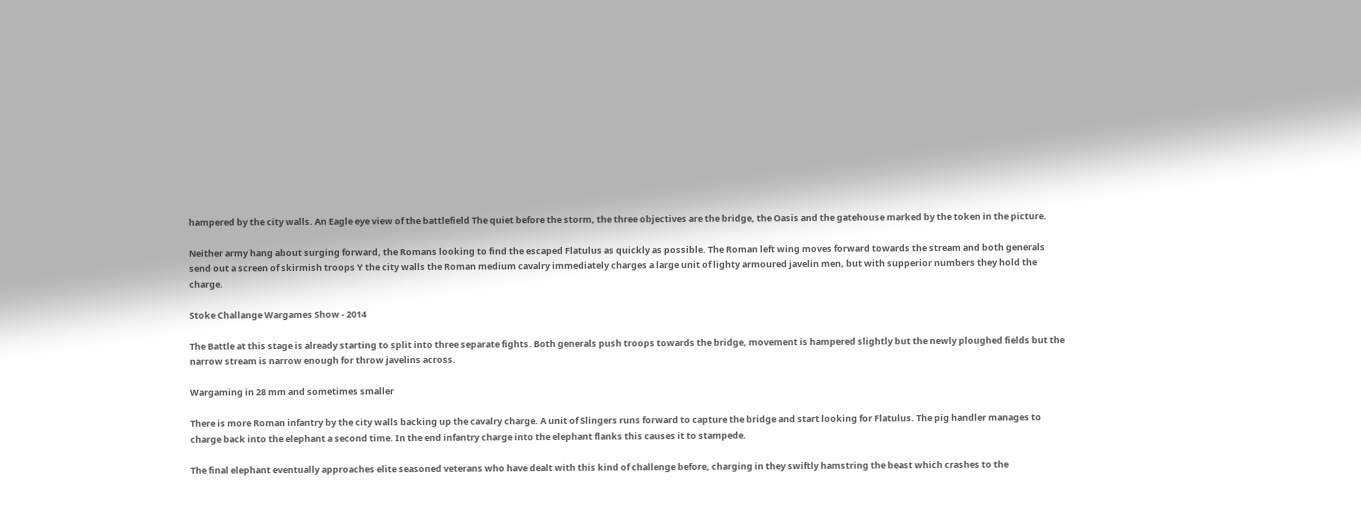hampered by the city walls. An Eagle eye view of the battlefield The quiet before the storm, the three objectives are the bridge, the Oasis and the gatehouse marked by the token in the picture.

Neither army hang about surging forward, the Romans looking to find the escaped Flatulus as quickly as possible. The Roman left wing moves forward towards the stream and both generals send out a screen of skirmish troops Y the city walls the Roman medium cavalry immediately charges a large unit of lighty armoured javelin men, but with supperior numbers they hold the charge.

Stoke Challange Wargames Show - 2014

The Battle at this stage is already starting to split into three separate fights. Both generals push troops towards the bridge, movement is hampered slightly but the newly ploughed fields but the narrow stream is narrow enough for throw javelins across.

Wargaming in 28 mm and sometimes smaller

There is more Roman infantry by the city walls backing up the cavalry charge. A unit of Slingers runs forward to capture the bridge and start looking for Flatulus. The pig handler manages to charge back into the elephant a second time. In the end infantry charge into the elephant flanks this causes it to stampede.

The final elephant eventually approaches elite seasoned veterans who have dealt with this kind of challenge before, charging in they swiftly hamstring the beast which crashes to the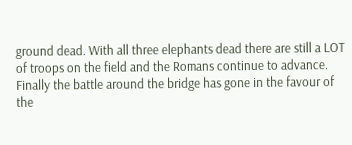ground dead. With all three elephants dead there are still a LOT of troops on the field and the Romans continue to advance. Finally the battle around the bridge has gone in the favour of the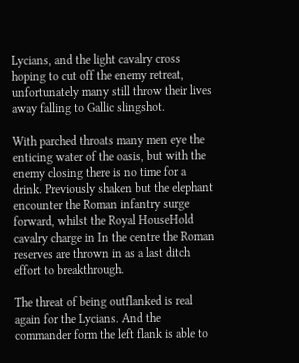Lycians, and the light cavalry cross hoping to cut off the enemy retreat, unfortunately many still throw their lives away falling to Gallic slingshot.

With parched throats many men eye the enticing water of the oasis, but with the enemy closing there is no time for a drink. Previously shaken but the elephant encounter the Roman infantry surge forward, whilst the Royal HouseHold cavalry charge in In the centre the Roman reserves are thrown in as a last ditch effort to breakthrough.

The threat of being outflanked is real again for the Lycians. And the commander form the left flank is able to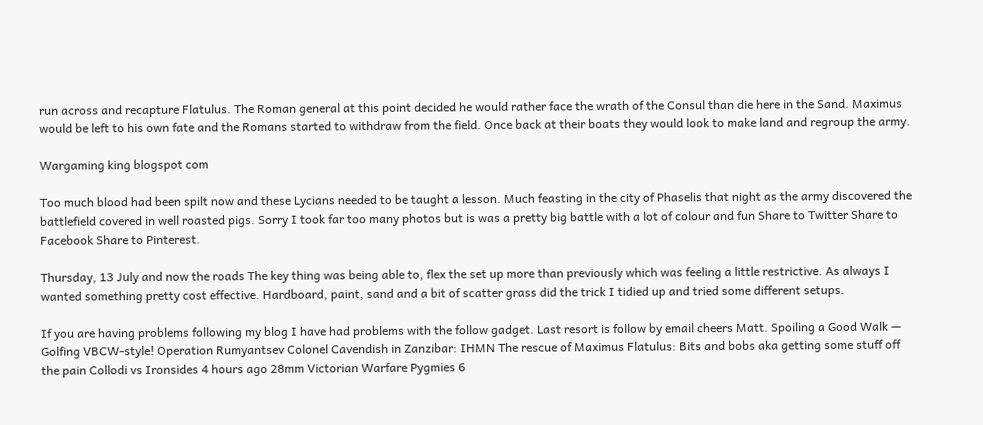run across and recapture Flatulus. The Roman general at this point decided he would rather face the wrath of the Consul than die here in the Sand. Maximus would be left to his own fate and the Romans started to withdraw from the field. Once back at their boats they would look to make land and regroup the army.

Wargaming king blogspot com

Too much blood had been spilt now and these Lycians needed to be taught a lesson. Much feasting in the city of Phaselis that night as the army discovered the battlefield covered in well roasted pigs. Sorry I took far too many photos but is was a pretty big battle with a lot of colour and fun Share to Twitter Share to Facebook Share to Pinterest.

Thursday, 13 July and now the roads The key thing was being able to, flex the set up more than previously which was feeling a little restrictive. As always I wanted something pretty cost effective. Hardboard, paint, sand and a bit of scatter grass did the trick I tidied up and tried some different setups.

If you are having problems following my blog I have had problems with the follow gadget. Last resort is follow by email cheers Matt. Spoiling a Good Walk — Golfing VBCW-style! Operation Rumyantsev Colonel Cavendish in Zanzibar: IHMN The rescue of Maximus Flatulus: Bits and bobs aka getting some stuff off the pain Collodi vs Ironsides 4 hours ago 28mm Victorian Warfare Pygmies 6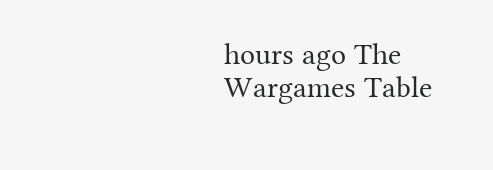hours ago The Wargames Table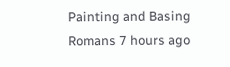Painting and Basing Romans 7 hours ago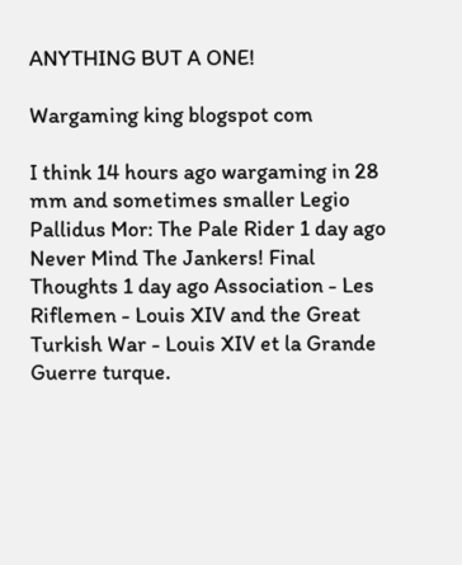ANYTHING BUT A ONE!

Wargaming king blogspot com

I think 14 hours ago wargaming in 28 mm and sometimes smaller Legio Pallidus Mor: The Pale Rider 1 day ago Never Mind The Jankers! Final Thoughts 1 day ago Association - Les Riflemen - Louis XIV and the Great Turkish War - Louis XIV et la Grande Guerre turque.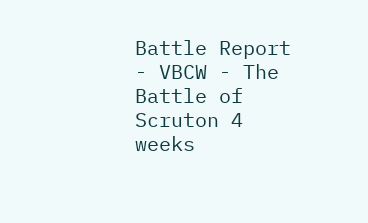Battle Report - VBCW - The Battle of Scruton 4 weeks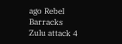ago Rebel Barracks Zulu attack 4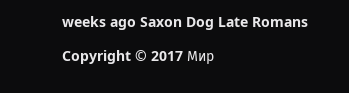weeks ago Saxon Dog Late Romans

Copyright © 2017 Мир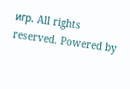игр. All rights reserved. Powered by